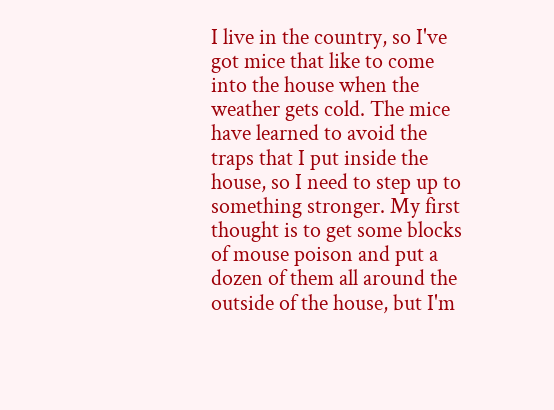I live in the country, so I've got mice that like to come into the house when the weather gets cold. The mice have learned to avoid the traps that I put inside the house, so I need to step up to something stronger. My first thought is to get some blocks of mouse poison and put a dozen of them all around the outside of the house, but I'm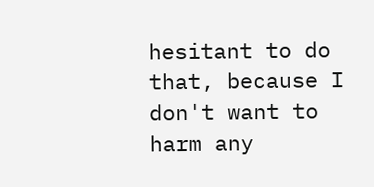hesitant to do that, because I don't want to harm any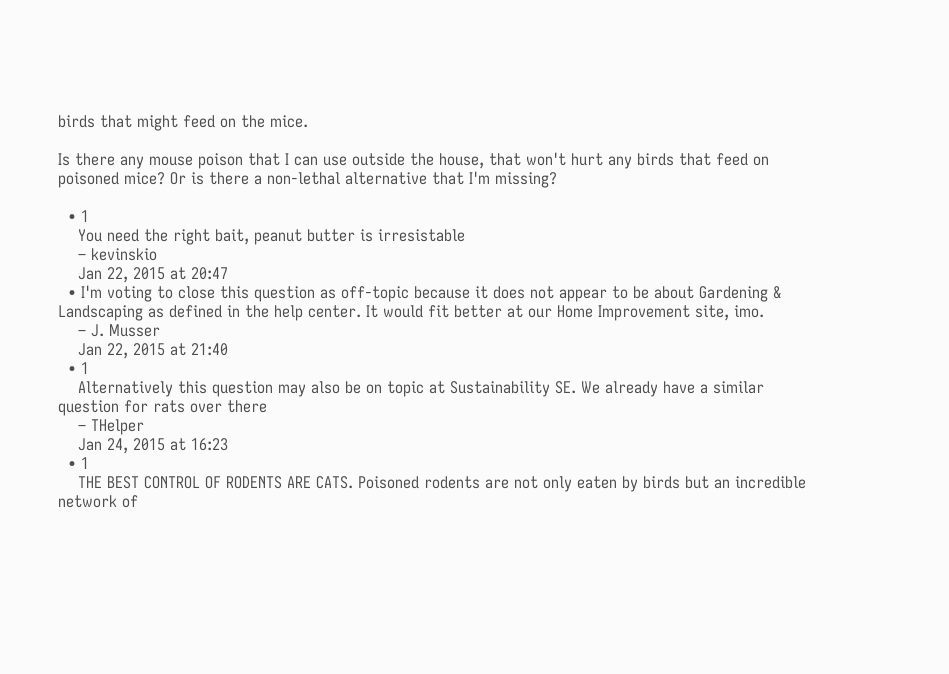birds that might feed on the mice.

Is there any mouse poison that I can use outside the house, that won't hurt any birds that feed on poisoned mice? Or is there a non-lethal alternative that I'm missing?

  • 1
    You need the right bait, peanut butter is irresistable
    – kevinskio
    Jan 22, 2015 at 20:47
  • I'm voting to close this question as off-topic because it does not appear to be about Gardening & Landscaping as defined in the help center. It would fit better at our Home Improvement site, imo.
    – J. Musser
    Jan 22, 2015 at 21:40
  • 1
    Alternatively this question may also be on topic at Sustainability SE. We already have a similar question for rats over there
    – THelper
    Jan 24, 2015 at 16:23
  • 1
    THE BEST CONTROL OF RODENTS ARE CATS. Poisoned rodents are not only eaten by birds but an incredible network of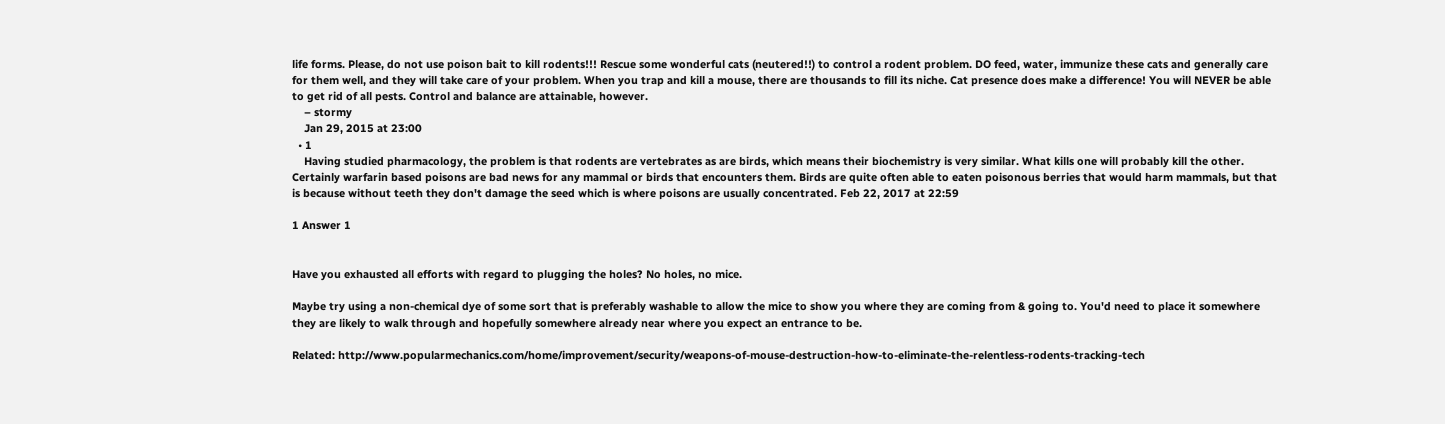life forms. Please, do not use poison bait to kill rodents!!! Rescue some wonderful cats (neutered!!) to control a rodent problem. DO feed, water, immunize these cats and generally care for them well, and they will take care of your problem. When you trap and kill a mouse, there are thousands to fill its niche. Cat presence does make a difference! You will NEVER be able to get rid of all pests. Control and balance are attainable, however.
    – stormy
    Jan 29, 2015 at 23:00
  • 1
    Having studied pharmacology, the problem is that rodents are vertebrates as are birds, which means their biochemistry is very similar. What kills one will probably kill the other. Certainly warfarin based poisons are bad news for any mammal or birds that encounters them. Birds are quite often able to eaten poisonous berries that would harm mammals, but that is because without teeth they don't damage the seed which is where poisons are usually concentrated. Feb 22, 2017 at 22:59

1 Answer 1


Have you exhausted all efforts with regard to plugging the holes? No holes, no mice.

Maybe try using a non-chemical dye of some sort that is preferably washable to allow the mice to show you where they are coming from & going to. You'd need to place it somewhere they are likely to walk through and hopefully somewhere already near where you expect an entrance to be.

Related: http://www.popularmechanics.com/home/improvement/security/weapons-of-mouse-destruction-how-to-eliminate-the-relentless-rodents-tracking-tech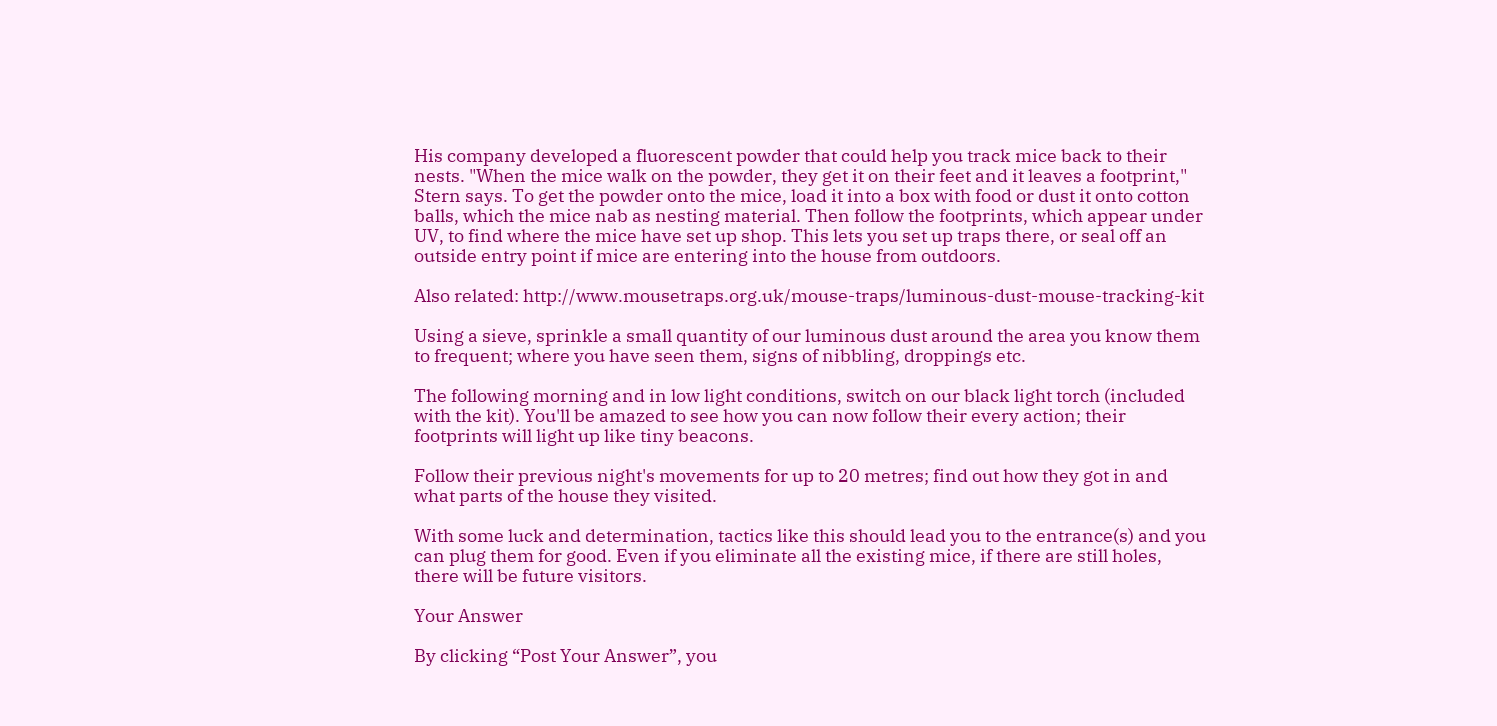His company developed a fluorescent powder that could help you track mice back to their nests. "When the mice walk on the powder, they get it on their feet and it leaves a footprint," Stern says. To get the powder onto the mice, load it into a box with food or dust it onto cotton balls, which the mice nab as nesting material. Then follow the footprints, which appear under UV, to find where the mice have set up shop. This lets you set up traps there, or seal off an outside entry point if mice are entering into the house from outdoors.

Also related: http://www.mousetraps.org.uk/mouse-traps/luminous-dust-mouse-tracking-kit

Using a sieve, sprinkle a small quantity of our luminous dust around the area you know them to frequent; where you have seen them, signs of nibbling, droppings etc.

The following morning and in low light conditions, switch on our black light torch (included with the kit). You'll be amazed to see how you can now follow their every action; their footprints will light up like tiny beacons.

Follow their previous night's movements for up to 20 metres; find out how they got in and what parts of the house they visited.

With some luck and determination, tactics like this should lead you to the entrance(s) and you can plug them for good. Even if you eliminate all the existing mice, if there are still holes, there will be future visitors.

Your Answer

By clicking “Post Your Answer”, you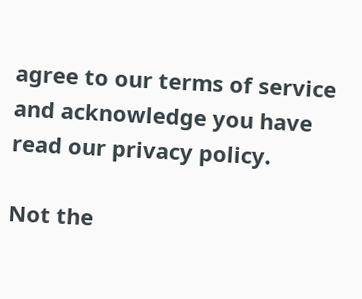agree to our terms of service and acknowledge you have read our privacy policy.

Not the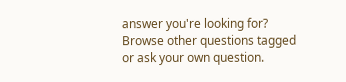answer you're looking for? Browse other questions tagged or ask your own question.